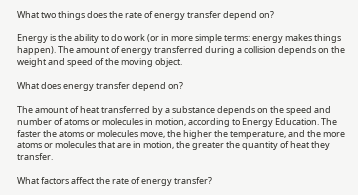What two things does the rate of energy transfer depend on?

Energy is the ability to do work (or in more simple terms: energy makes things happen). The amount of energy transferred during a collision depends on the weight and speed of the moving object.

What does energy transfer depend on?

The amount of heat transferred by a substance depends on the speed and number of atoms or molecules in motion, according to Energy Education. The faster the atoms or molecules move, the higher the temperature, and the more atoms or molecules that are in motion, the greater the quantity of heat they transfer.

What factors affect the rate of energy transfer?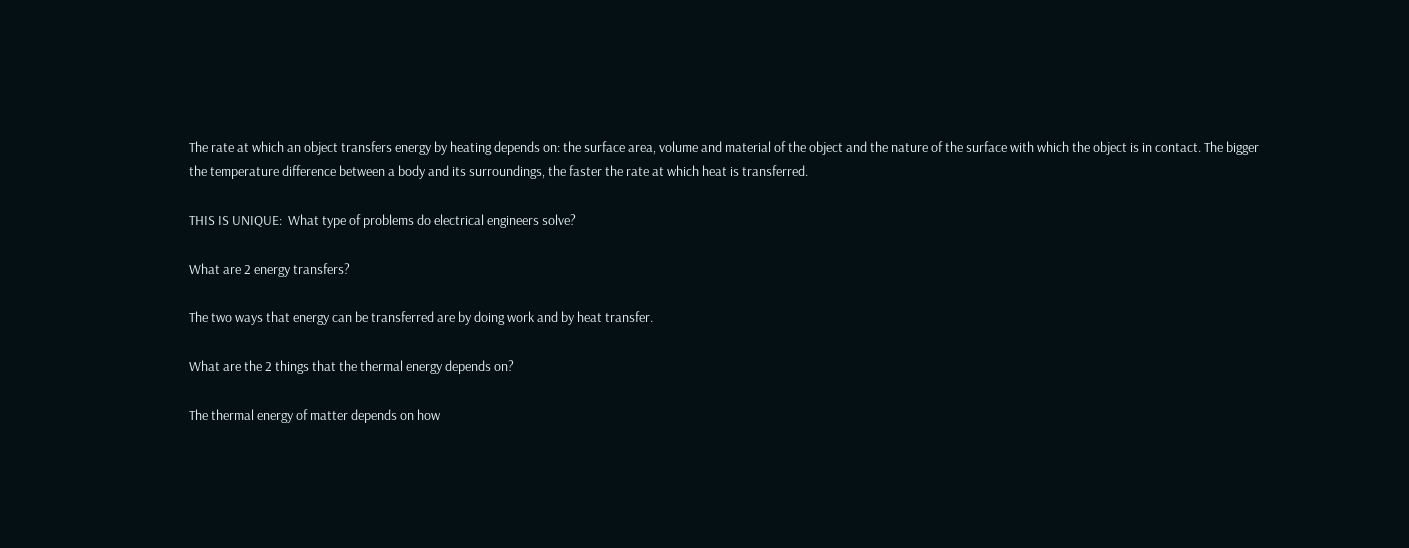The rate at which an object transfers energy by heating depends on: the surface area, volume and material of the object and the nature of the surface with which the object is in contact. The bigger the temperature difference between a body and its surroundings, the faster the rate at which heat is transferred.

THIS IS UNIQUE:  What type of problems do electrical engineers solve?

What are 2 energy transfers?

The two ways that energy can be transferred are by doing work and by heat transfer.

What are the 2 things that the thermal energy depends on?

The thermal energy of matter depends on how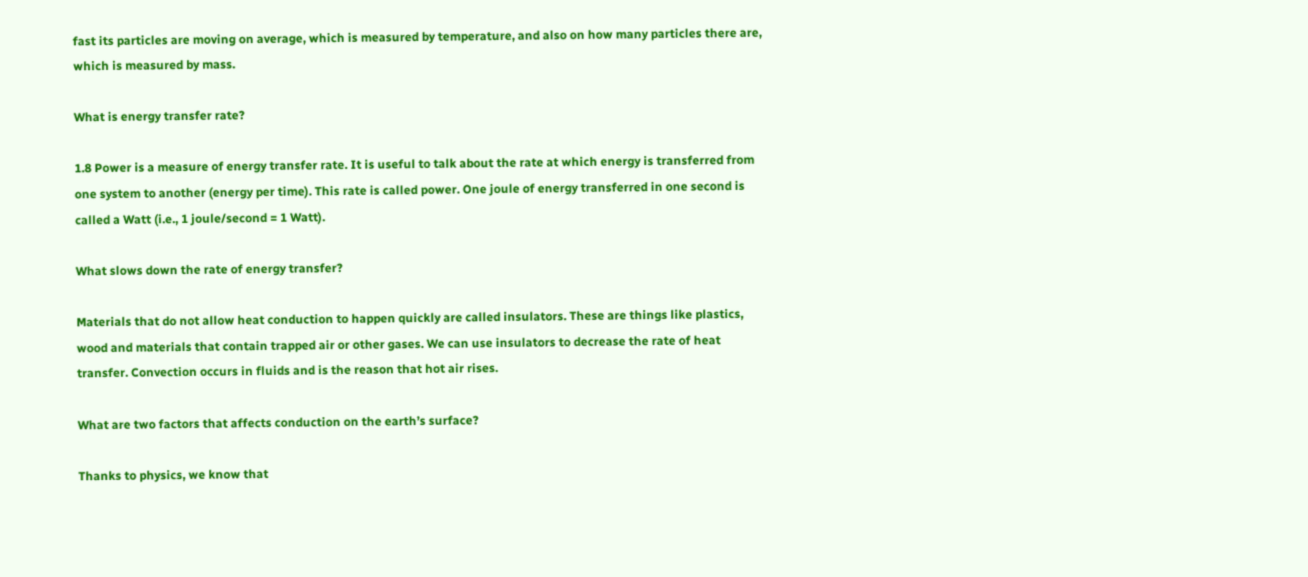fast its particles are moving on average, which is measured by temperature, and also on how many particles there are, which is measured by mass.

What is energy transfer rate?

1.8 Power is a measure of energy transfer rate. It is useful to talk about the rate at which energy is transferred from one system to another (energy per time). This rate is called power. One joule of energy transferred in one second is called a Watt (i.e., 1 joule/second = 1 Watt).

What slows down the rate of energy transfer?

Materials that do not allow heat conduction to happen quickly are called insulators. These are things like plastics, wood and materials that contain trapped air or other gases. We can use insulators to decrease the rate of heat transfer. Convection occurs in fluids and is the reason that hot air rises.

What are two factors that affects conduction on the earth’s surface?

Thanks to physics, we know that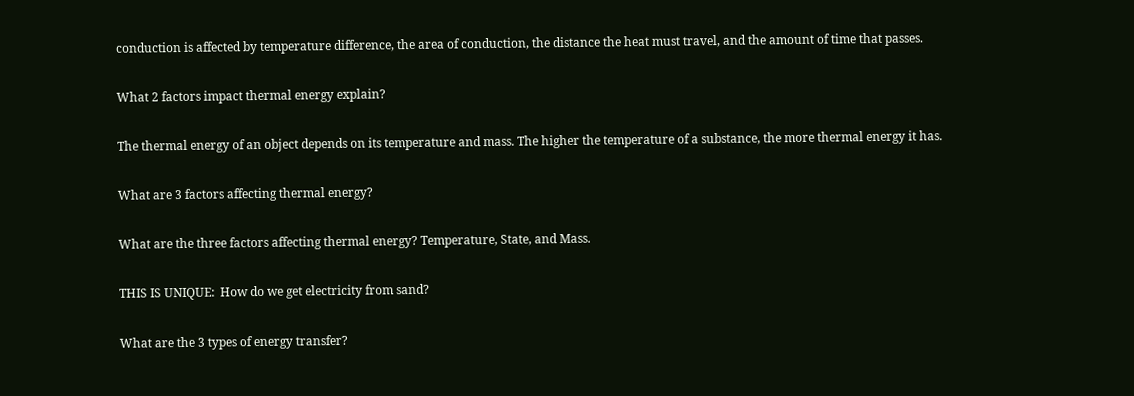conduction is affected by temperature difference, the area of conduction, the distance the heat must travel, and the amount of time that passes.

What 2 factors impact thermal energy explain?

The thermal energy of an object depends on its temperature and mass. The higher the temperature of a substance, the more thermal energy it has.

What are 3 factors affecting thermal energy?

What are the three factors affecting thermal energy? Temperature, State, and Mass.

THIS IS UNIQUE:  How do we get electricity from sand?

What are the 3 types of energy transfer?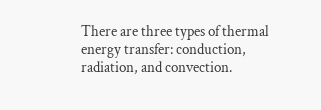There are three types of thermal energy transfer: conduction, radiation, and convection.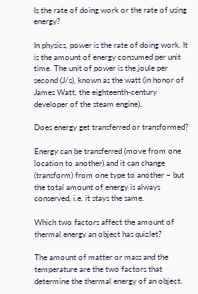Is the rate of doing work or the rate of using energy?

In physics, power is the rate of doing work. It is the amount of energy consumed per unit time. The unit of power is the joule per second (J/s), known as the watt (in honor of James Watt, the eighteenth-century developer of the steam engine).

Does energy get transferred or transformed?

Energy can be transferred (move from one location to another) and it can change (transform) from one type to another – but the total amount of energy is always conserved, i.e. it stays the same.

Which two factors affect the amount of thermal energy an object has quizlet?

The amount of matter or mass and the temperature are the two factors that determine the thermal energy of an object.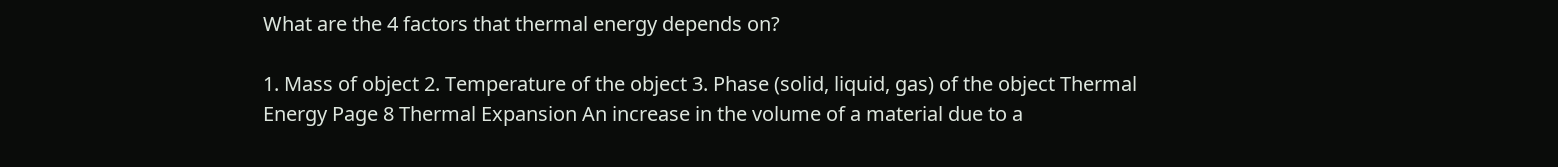What are the 4 factors that thermal energy depends on?

1. Mass of object 2. Temperature of the object 3. Phase (solid, liquid, gas) of the object Thermal Energy Page 8 Thermal Expansion An increase in the volume of a material due to a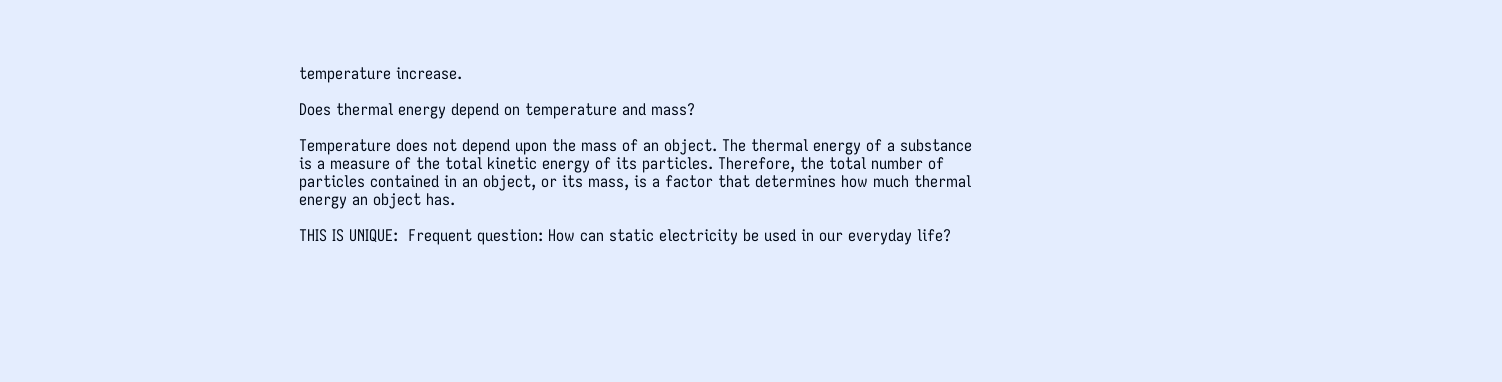temperature increase.

Does thermal energy depend on temperature and mass?

Temperature does not depend upon the mass of an object. The thermal energy of a substance is a measure of the total kinetic energy of its particles. Therefore, the total number of particles contained in an object, or its mass, is a factor that determines how much thermal energy an object has.

THIS IS UNIQUE:  Frequent question: How can static electricity be used in our everyday life?